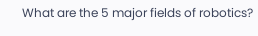What are the 5 major fields of robotics?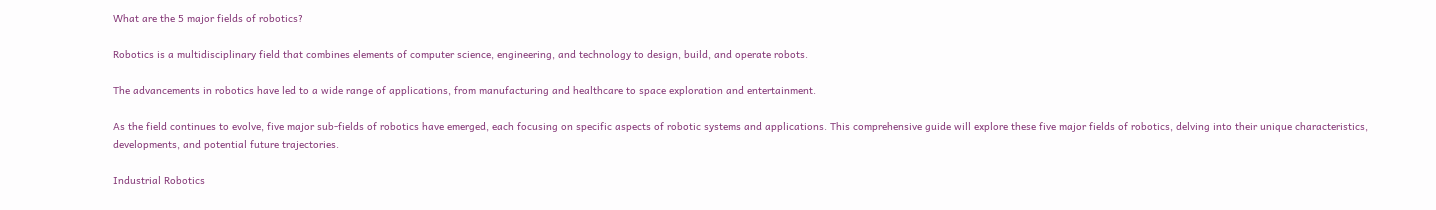What are the 5 major fields of robotics?

Robotics is a multidisciplinary field that combines elements of computer science, engineering, and technology to design, build, and operate robots.

The advancements in robotics have led to a wide range of applications, from manufacturing and healthcare to space exploration and entertainment.

As the field continues to evolve, five major sub-fields of robotics have emerged, each focusing on specific aspects of robotic systems and applications. This comprehensive guide will explore these five major fields of robotics, delving into their unique characteristics, developments, and potential future trajectories.

Industrial Robotics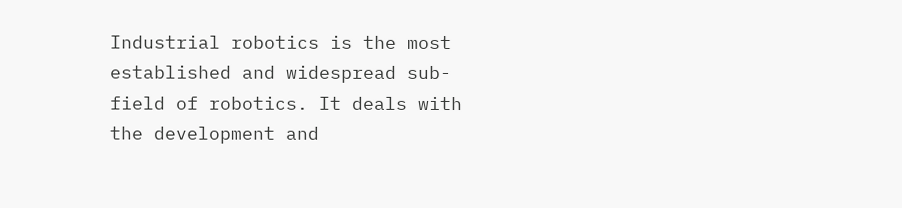Industrial robotics is the most established and widespread sub-field of robotics. It deals with the development and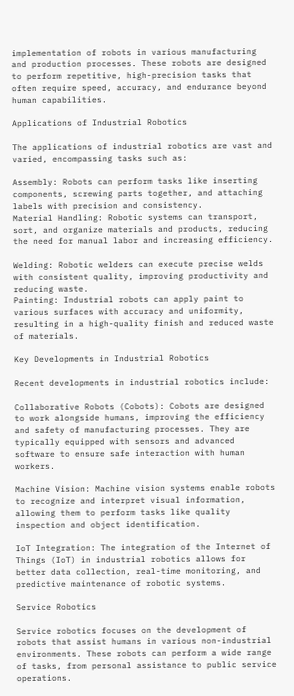implementation of robots in various manufacturing and production processes. These robots are designed to perform repetitive, high-precision tasks that often require speed, accuracy, and endurance beyond human capabilities.

Applications of Industrial Robotics

The applications of industrial robotics are vast and varied, encompassing tasks such as:

Assembly: Robots can perform tasks like inserting components, screwing parts together, and attaching labels with precision and consistency.
Material Handling: Robotic systems can transport, sort, and organize materials and products, reducing the need for manual labor and increasing efficiency.

Welding: Robotic welders can execute precise welds with consistent quality, improving productivity and reducing waste.
Painting: Industrial robots can apply paint to various surfaces with accuracy and uniformity, resulting in a high-quality finish and reduced waste of materials.

Key Developments in Industrial Robotics

Recent developments in industrial robotics include:

Collaborative Robots (Cobots): Cobots are designed to work alongside humans, improving the efficiency and safety of manufacturing processes. They are typically equipped with sensors and advanced software to ensure safe interaction with human workers.

Machine Vision: Machine vision systems enable robots to recognize and interpret visual information, allowing them to perform tasks like quality inspection and object identification.

IoT Integration: The integration of the Internet of Things (IoT) in industrial robotics allows for better data collection, real-time monitoring, and predictive maintenance of robotic systems.

Service Robotics

Service robotics focuses on the development of robots that assist humans in various non-industrial environments. These robots can perform a wide range of tasks, from personal assistance to public service operations.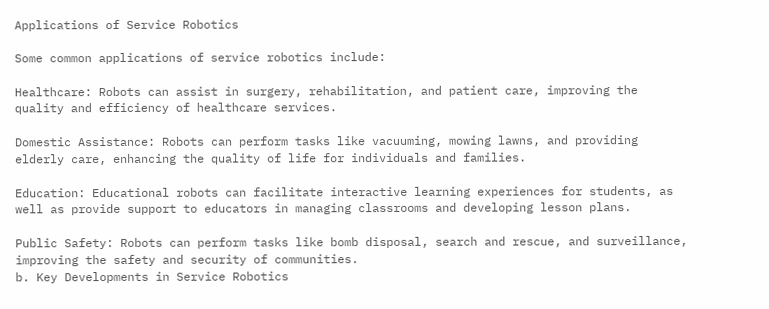Applications of Service Robotics

Some common applications of service robotics include:

Healthcare: Robots can assist in surgery, rehabilitation, and patient care, improving the quality and efficiency of healthcare services.

Domestic Assistance: Robots can perform tasks like vacuuming, mowing lawns, and providing elderly care, enhancing the quality of life for individuals and families.

Education: Educational robots can facilitate interactive learning experiences for students, as well as provide support to educators in managing classrooms and developing lesson plans.

Public Safety: Robots can perform tasks like bomb disposal, search and rescue, and surveillance, improving the safety and security of communities.
b. Key Developments in Service Robotics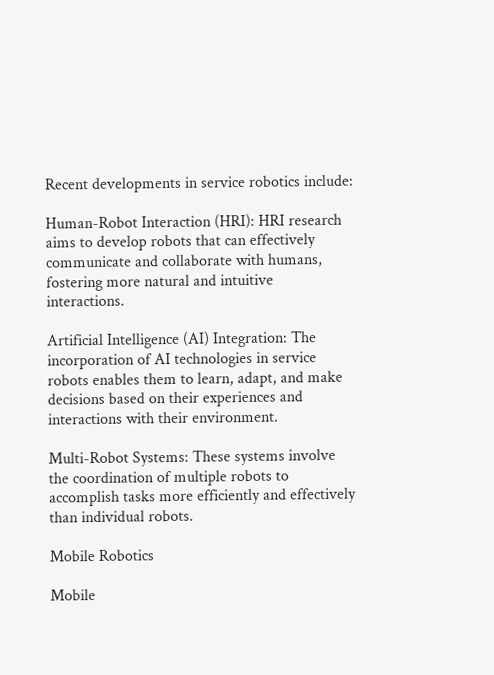Recent developments in service robotics include:

Human-Robot Interaction (HRI): HRI research aims to develop robots that can effectively communicate and collaborate with humans, fostering more natural and intuitive interactions.

Artificial Intelligence (AI) Integration: The incorporation of AI technologies in service robots enables them to learn, adapt, and make decisions based on their experiences and interactions with their environment.

Multi-Robot Systems: These systems involve the coordination of multiple robots to accomplish tasks more efficiently and effectively than individual robots.

Mobile Robotics

Mobile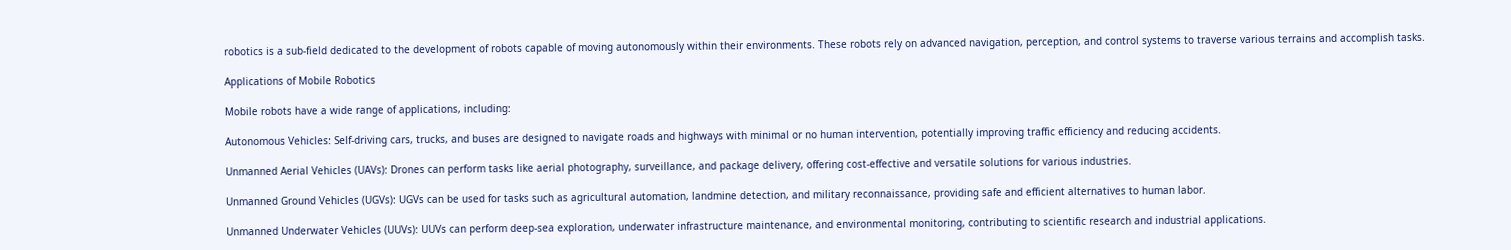robotics is a sub-field dedicated to the development of robots capable of moving autonomously within their environments. These robots rely on advanced navigation, perception, and control systems to traverse various terrains and accomplish tasks.

Applications of Mobile Robotics

Mobile robots have a wide range of applications, including:

Autonomous Vehicles: Self-driving cars, trucks, and buses are designed to navigate roads and highways with minimal or no human intervention, potentially improving traffic efficiency and reducing accidents.

Unmanned Aerial Vehicles (UAVs): Drones can perform tasks like aerial photography, surveillance, and package delivery, offering cost-effective and versatile solutions for various industries.

Unmanned Ground Vehicles (UGVs): UGVs can be used for tasks such as agricultural automation, landmine detection, and military reconnaissance, providing safe and efficient alternatives to human labor.

Unmanned Underwater Vehicles (UUVs): UUVs can perform deep-sea exploration, underwater infrastructure maintenance, and environmental monitoring, contributing to scientific research and industrial applications.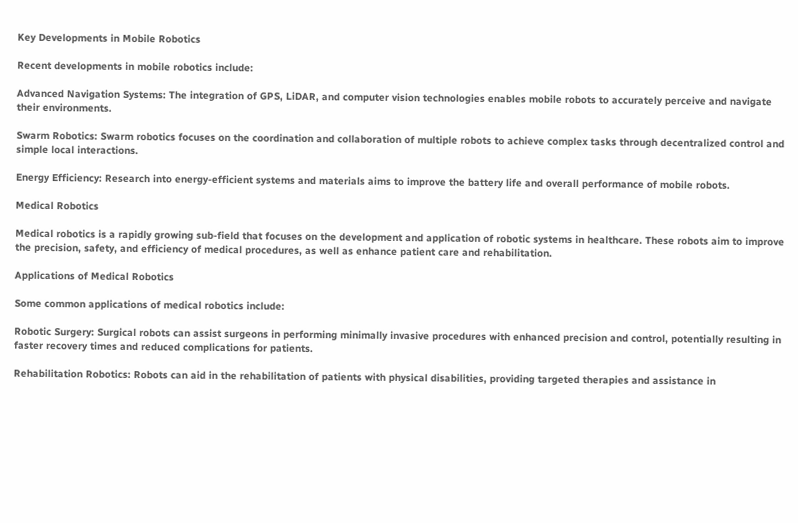Key Developments in Mobile Robotics

Recent developments in mobile robotics include:

Advanced Navigation Systems: The integration of GPS, LiDAR, and computer vision technologies enables mobile robots to accurately perceive and navigate their environments.

Swarm Robotics: Swarm robotics focuses on the coordination and collaboration of multiple robots to achieve complex tasks through decentralized control and simple local interactions.

Energy Efficiency: Research into energy-efficient systems and materials aims to improve the battery life and overall performance of mobile robots.

Medical Robotics

Medical robotics is a rapidly growing sub-field that focuses on the development and application of robotic systems in healthcare. These robots aim to improve the precision, safety, and efficiency of medical procedures, as well as enhance patient care and rehabilitation.

Applications of Medical Robotics

Some common applications of medical robotics include:

Robotic Surgery: Surgical robots can assist surgeons in performing minimally invasive procedures with enhanced precision and control, potentially resulting in faster recovery times and reduced complications for patients.

Rehabilitation Robotics: Robots can aid in the rehabilitation of patients with physical disabilities, providing targeted therapies and assistance in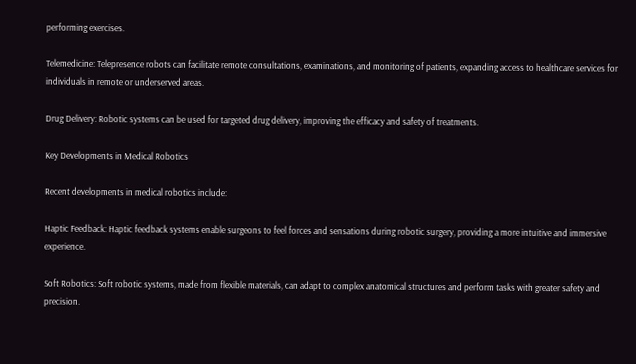performing exercises.

Telemedicine: Telepresence robots can facilitate remote consultations, examinations, and monitoring of patients, expanding access to healthcare services for individuals in remote or underserved areas.

Drug Delivery: Robotic systems can be used for targeted drug delivery, improving the efficacy and safety of treatments.

Key Developments in Medical Robotics

Recent developments in medical robotics include:

Haptic Feedback: Haptic feedback systems enable surgeons to feel forces and sensations during robotic surgery, providing a more intuitive and immersive experience.

Soft Robotics: Soft robotic systems, made from flexible materials, can adapt to complex anatomical structures and perform tasks with greater safety and precision.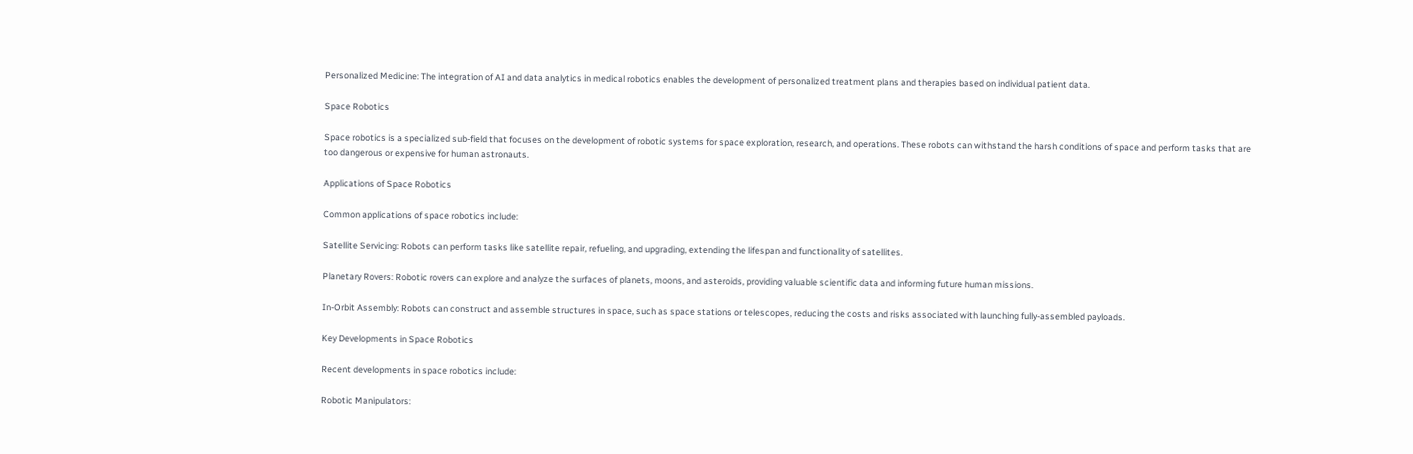Personalized Medicine: The integration of AI and data analytics in medical robotics enables the development of personalized treatment plans and therapies based on individual patient data.

Space Robotics

Space robotics is a specialized sub-field that focuses on the development of robotic systems for space exploration, research, and operations. These robots can withstand the harsh conditions of space and perform tasks that are too dangerous or expensive for human astronauts.

Applications of Space Robotics

Common applications of space robotics include:

Satellite Servicing: Robots can perform tasks like satellite repair, refueling, and upgrading, extending the lifespan and functionality of satellites.

Planetary Rovers: Robotic rovers can explore and analyze the surfaces of planets, moons, and asteroids, providing valuable scientific data and informing future human missions.

In-Orbit Assembly: Robots can construct and assemble structures in space, such as space stations or telescopes, reducing the costs and risks associated with launching fully-assembled payloads.

Key Developments in Space Robotics

Recent developments in space robotics include:

Robotic Manipulators: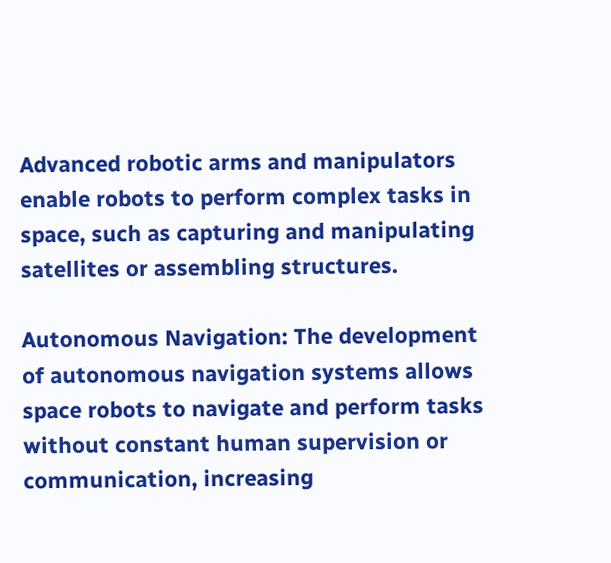Advanced robotic arms and manipulators enable robots to perform complex tasks in space, such as capturing and manipulating satellites or assembling structures.

Autonomous Navigation: The development of autonomous navigation systems allows space robots to navigate and perform tasks without constant human supervision or communication, increasing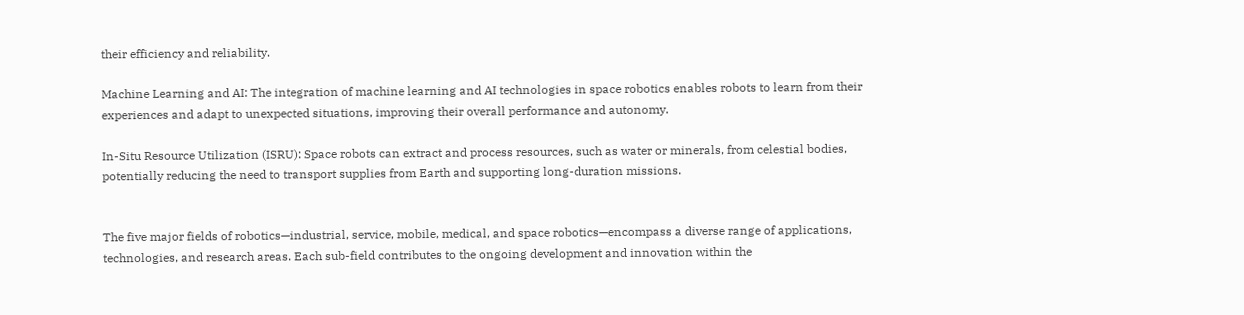their efficiency and reliability.

Machine Learning and AI: The integration of machine learning and AI technologies in space robotics enables robots to learn from their experiences and adapt to unexpected situations, improving their overall performance and autonomy.

In-Situ Resource Utilization (ISRU): Space robots can extract and process resources, such as water or minerals, from celestial bodies, potentially reducing the need to transport supplies from Earth and supporting long-duration missions.


The five major fields of robotics—industrial, service, mobile, medical, and space robotics—encompass a diverse range of applications, technologies, and research areas. Each sub-field contributes to the ongoing development and innovation within the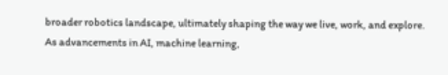broader robotics landscape, ultimately shaping the way we live, work, and explore. As advancements in AI, machine learning,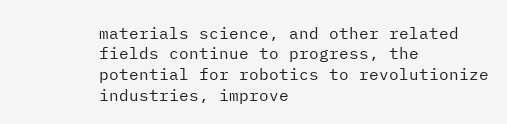materials science, and other related fields continue to progress, the potential for robotics to revolutionize industries, improve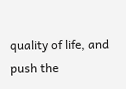quality of life, and push the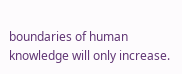boundaries of human knowledge will only increase.